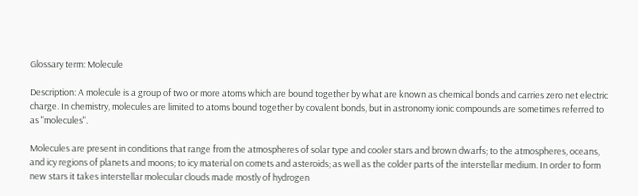Glossary term: Molecule

Description: A molecule is a group of two or more atoms which are bound together by what are known as chemical bonds and carries zero net electric charge. In chemistry, molecules are limited to atoms bound together by covalent bonds, but in astronomy ionic compounds are sometimes referred to as "molecules".

Molecules are present in conditions that range from the atmospheres of solar type and cooler stars and brown dwarfs; to the atmospheres, oceans, and icy regions of planets and moons; to icy material on comets and asteroids; as well as the colder parts of the interstellar medium. In order to form new stars it takes interstellar molecular clouds made mostly of hydrogen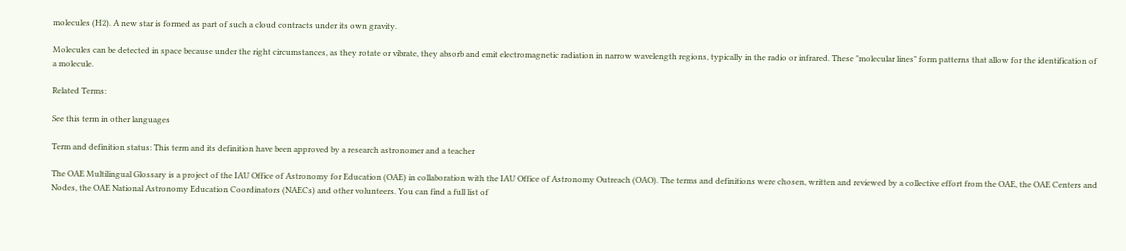molecules (H2). A new star is formed as part of such a cloud contracts under its own gravity.

Molecules can be detected in space because under the right circumstances, as they rotate or vibrate, they absorb and emit electromagnetic radiation in narrow wavelength regions, typically in the radio or infrared. These "molecular lines" form patterns that allow for the identification of a molecule.

Related Terms:

See this term in other languages

Term and definition status: This term and its definition have been approved by a research astronomer and a teacher

The OAE Multilingual Glossary is a project of the IAU Office of Astronomy for Education (OAE) in collaboration with the IAU Office of Astronomy Outreach (OAO). The terms and definitions were chosen, written and reviewed by a collective effort from the OAE, the OAE Centers and Nodes, the OAE National Astronomy Education Coordinators (NAECs) and other volunteers. You can find a full list of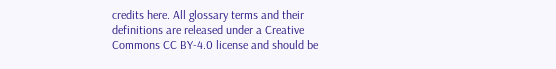credits here. All glossary terms and their definitions are released under a Creative Commons CC BY-4.0 license and should be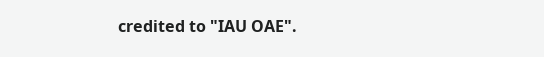credited to "IAU OAE".